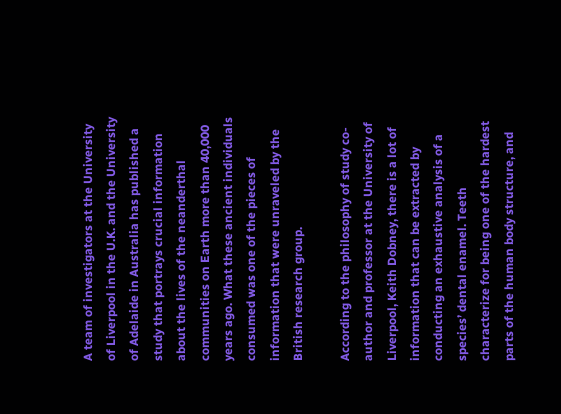A team of investigators at the University of Liverpool in the U.K. and the University of Adelaide in Australia has published a study that portrays crucial information about the lives of the neanderthal communities on Earth more than 40,000 years ago. What these ancient individuals consumed was one of the pieces of information that were unraveled by the British research group.

According to the philosophy of study co-author and professor at the University of Liverpool, Keith Dobney, there is a lot of information that can be extracted by conducting an exhaustive analysis of a species’ dental enamel. Teeth characterize for being one of the hardest parts of the human body structure, and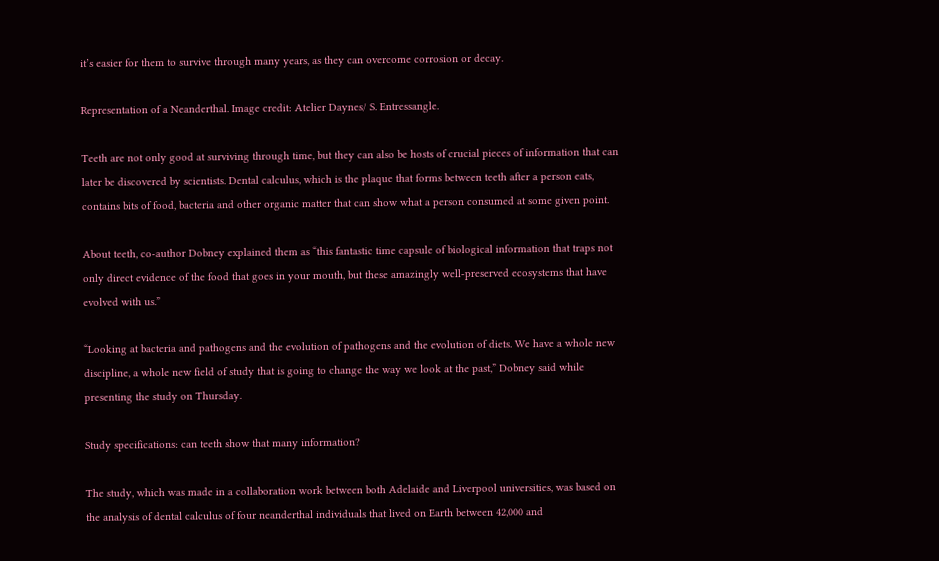it’s easier for them to survive through many years, as they can overcome corrosion or decay.

Representation of a Neanderthal. Image credit: Atelier Daynes/ S. Entressangle.

Teeth are not only good at surviving through time, but they can also be hosts of crucial pieces of information that can later be discovered by scientists. Dental calculus, which is the plaque that forms between teeth after a person eats, contains bits of food, bacteria and other organic matter that can show what a person consumed at some given point.

About teeth, co-author Dobney explained them as “this fantastic time capsule of biological information that traps not only direct evidence of the food that goes in your mouth, but these amazingly well-preserved ecosystems that have evolved with us.”

“Looking at bacteria and pathogens and the evolution of pathogens and the evolution of diets. We have a whole new discipline, a whole new field of study that is going to change the way we look at the past,” Dobney said while presenting the study on Thursday.

Study specifications: can teeth show that many information?

The study, which was made in a collaboration work between both Adelaide and Liverpool universities, was based on the analysis of dental calculus of four neanderthal individuals that lived on Earth between 42,000 and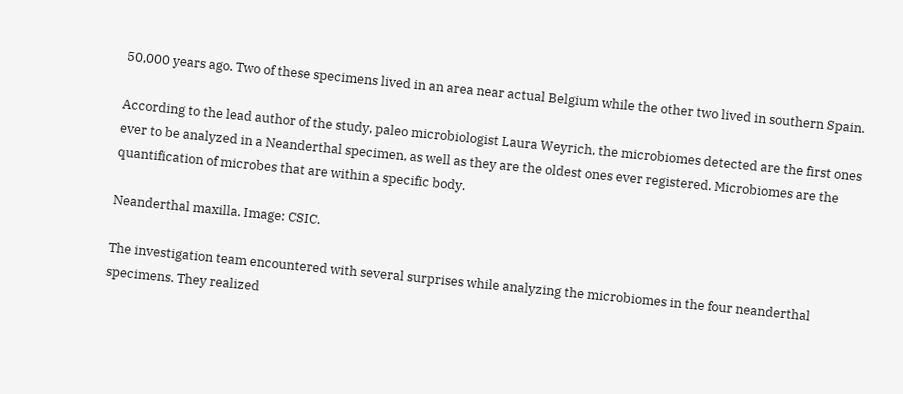50,000 years ago. Two of these specimens lived in an area near actual Belgium while the other two lived in southern Spain.

According to the lead author of the study, paleo microbiologist Laura Weyrich, the microbiomes detected are the first ones ever to be analyzed in a Neanderthal specimen, as well as they are the oldest ones ever registered. Microbiomes are the quantification of microbes that are within a specific body.

Neanderthal maxilla. Image: CSIC.

The investigation team encountered with several surprises while analyzing the microbiomes in the four neanderthal specimens. They realized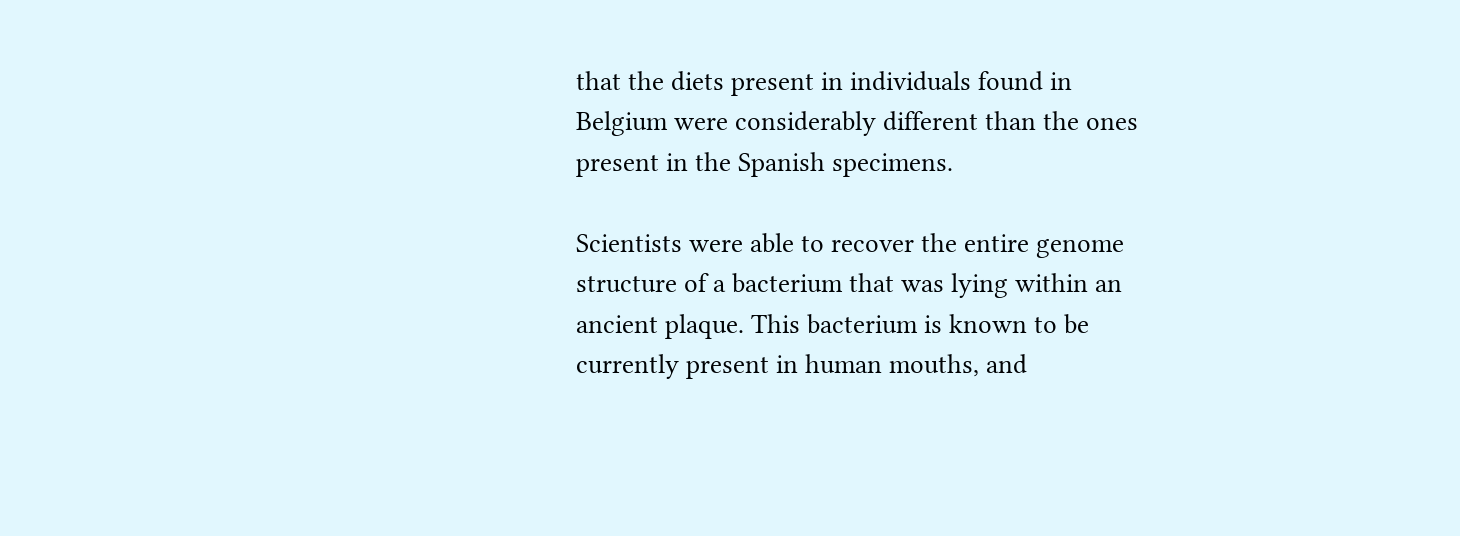that the diets present in individuals found in Belgium were considerably different than the ones present in the Spanish specimens.

Scientists were able to recover the entire genome structure of a bacterium that was lying within an ancient plaque. This bacterium is known to be currently present in human mouths, and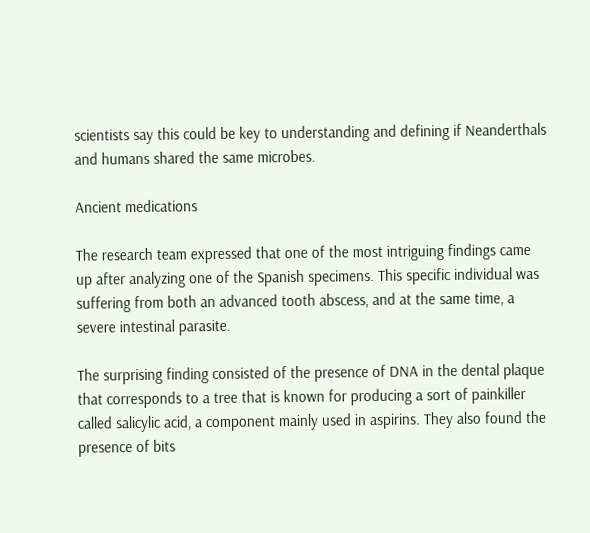scientists say this could be key to understanding and defining if Neanderthals and humans shared the same microbes.

Ancient medications

The research team expressed that one of the most intriguing findings came up after analyzing one of the Spanish specimens. This specific individual was suffering from both an advanced tooth abscess, and at the same time, a severe intestinal parasite.

The surprising finding consisted of the presence of DNA in the dental plaque that corresponds to a tree that is known for producing a sort of painkiller called salicylic acid, a component mainly used in aspirins. They also found the presence of bits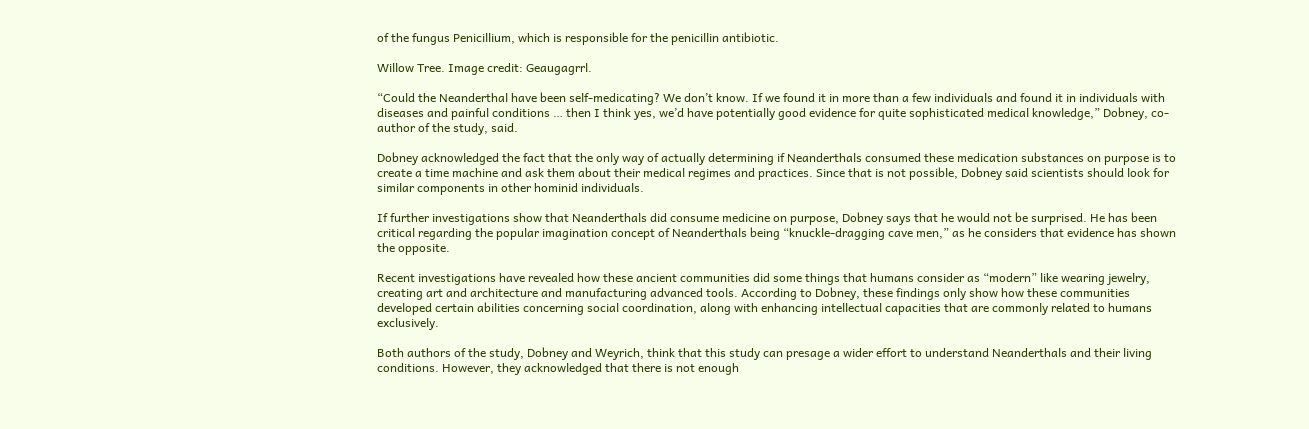of the fungus Penicillium, which is responsible for the penicillin antibiotic.

Willow Tree. Image credit: Geaugagrrl.

“Could the Neanderthal have been self-medicating? We don’t know. If we found it in more than a few individuals and found it in individuals with diseases and painful conditions … then I think yes, we’d have potentially good evidence for quite sophisticated medical knowledge,” Dobney, co-author of the study, said.

Dobney acknowledged the fact that the only way of actually determining if Neanderthals consumed these medication substances on purpose is to create a time machine and ask them about their medical regimes and practices. Since that is not possible, Dobney said scientists should look for similar components in other hominid individuals.

If further investigations show that Neanderthals did consume medicine on purpose, Dobney says that he would not be surprised. He has been critical regarding the popular imagination concept of Neanderthals being “knuckle-dragging cave men,” as he considers that evidence has shown the opposite.

Recent investigations have revealed how these ancient communities did some things that humans consider as “modern” like wearing jewelry, creating art and architecture and manufacturing advanced tools. According to Dobney, these findings only show how these communities developed certain abilities concerning social coordination, along with enhancing intellectual capacities that are commonly related to humans exclusively.

Both authors of the study, Dobney and Weyrich, think that this study can presage a wider effort to understand Neanderthals and their living conditions. However, they acknowledged that there is not enough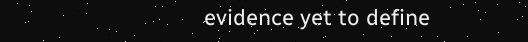evidence yet to define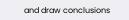and draw conclusions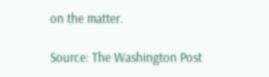on the matter.

Source: The Washington Post